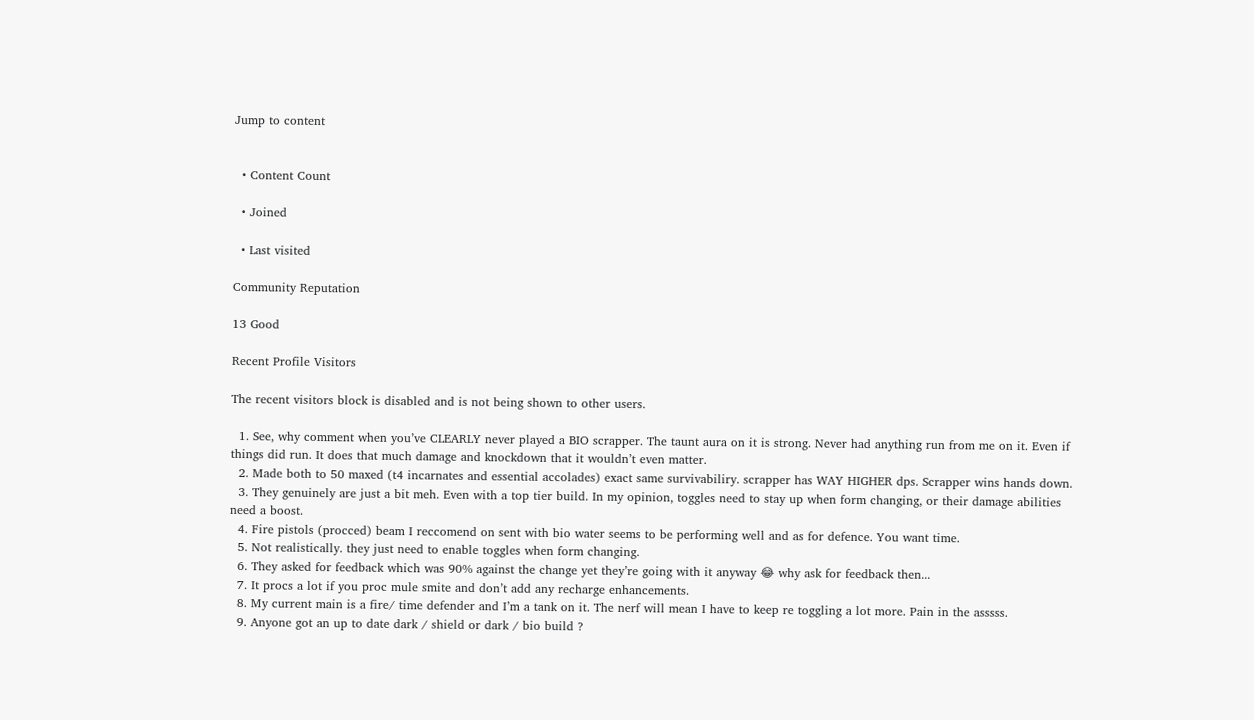Jump to content


  • Content Count

  • Joined

  • Last visited

Community Reputation

13 Good

Recent Profile Visitors

The recent visitors block is disabled and is not being shown to other users.

  1. See, why comment when you’ve CLEARLY never played a BIO scrapper. The taunt aura on it is strong. Never had anything run from me on it. Even if things did run. It does that much damage and knockdown that it wouldn’t even matter.
  2. Made both to 50 maxed (t4 incarnates and essential accolades) exact same survivabiliry. scrapper has WAY HIGHER dps. Scrapper wins hands down.
  3. They genuinely are just a bit meh. Even with a top tier build. In my opinion, toggles need to stay up when form changing, or their damage abilities need a boost.
  4. Fire pistols (procced) beam I reccomend on sent with bio water seems to be performing well and as for defence. You want time.
  5. Not realistically. they just need to enable toggles when form changing.
  6. They asked for feedback which was 90% against the change yet they’re going with it anyway 😂 why ask for feedback then...
  7. It procs a lot if you proc mule smite and don’t add any recharge enhancements.
  8. My current main is a fire/ time defender and I’m a tank on it. The nerf will mean I have to keep re toggling a lot more. Pain in the asssss.
  9. Anyone got an up to date dark / shield or dark / bio build ?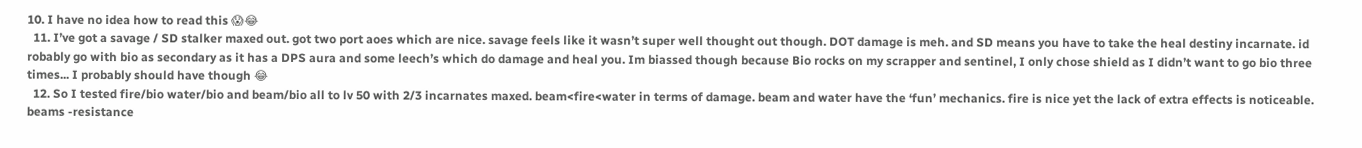10. I have no idea how to read this 😱😂
  11. I’ve got a savage / SD stalker maxed out. got two port aoes which are nice. savage feels like it wasn’t super well thought out though. DOT damage is meh. and SD means you have to take the heal destiny incarnate. id robably go with bio as secondary as it has a DPS aura and some leech’s which do damage and heal you. Im biassed though because Bio rocks on my scrapper and sentinel, I only chose shield as I didn’t want to go bio three times... I probably should have though 😂
  12. So I tested fire/bio water/bio and beam/bio all to lv 50 with 2/3 incarnates maxed. beam<fire<water in terms of damage. beam and water have the ‘fun’ mechanics. fire is nice yet the lack of extra effects is noticeable. beams -resistance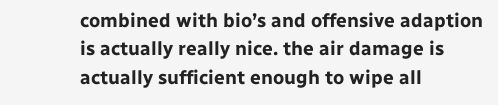combined with bio’s and offensive adaption is actually really nice. the air damage is actually sufficient enough to wipe all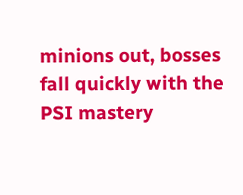minions out, bosses fall quickly with the PSI mastery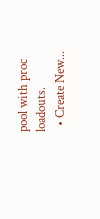pool with proc loadouts.
  • Create New...